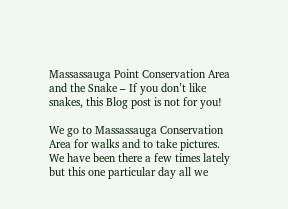Massassauga Point Conservation Area and the Snake – If you don’t like snakes, this Blog post is not for you!

We go to Massassauga Conservation Area for walks and to take pictures. We have been there a few times lately but this one particular day all we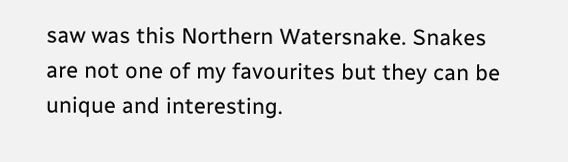saw was this Northern Watersnake. Snakes are not one of my favourites but they can be unique and interesting.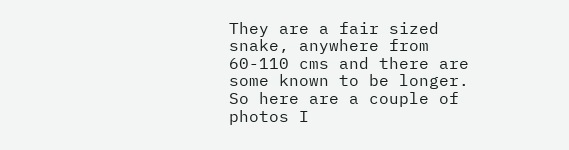They are a fair sized snake, anywhere from 60-110 cms and there are some known to be longer. So here are a couple of photos I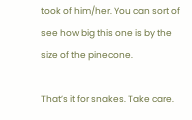took of him/her. You can sort of see how big this one is by the size of the pinecone.

That’s it for snakes. Take care.